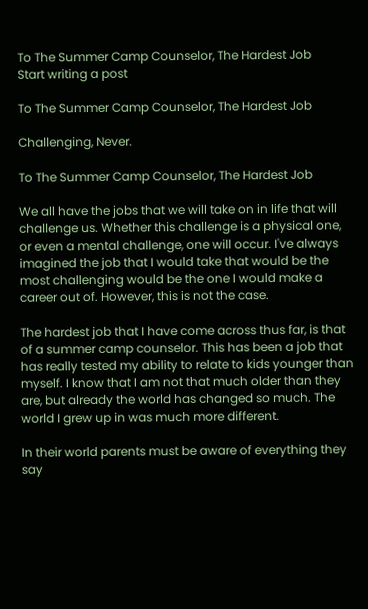To The Summer Camp Counselor, The Hardest Job
Start writing a post

To The Summer Camp Counselor, The Hardest Job

Challenging, Never.

To The Summer Camp Counselor, The Hardest Job

We all have the jobs that we will take on in life that will challenge us. Whether this challenge is a physical one, or even a mental challenge, one will occur. I've always imagined the job that I would take that would be the most challenging would be the one I would make a career out of. However, this is not the case.

The hardest job that I have come across thus far, is that of a summer camp counselor. This has been a job that has really tested my ability to relate to kids younger than myself. I know that I am not that much older than they are, but already the world has changed so much. The world I grew up in was much more different.

In their world parents must be aware of everything they say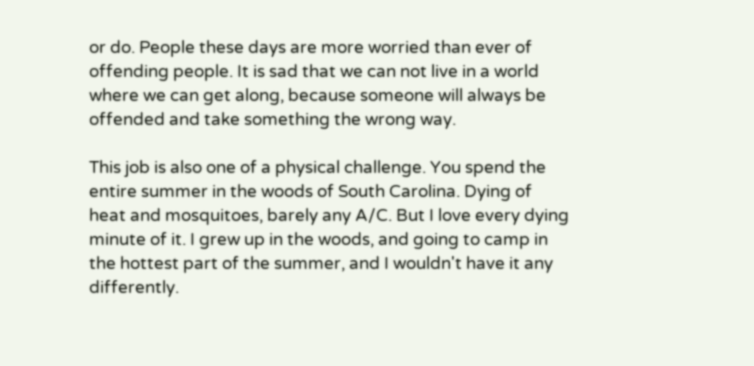or do. People these days are more worried than ever of offending people. It is sad that we can not live in a world where we can get along, because someone will always be offended and take something the wrong way.

This job is also one of a physical challenge. You spend the entire summer in the woods of South Carolina. Dying of heat and mosquitoes, barely any A/C. But I love every dying minute of it. I grew up in the woods, and going to camp in the hottest part of the summer, and I wouldn't have it any differently.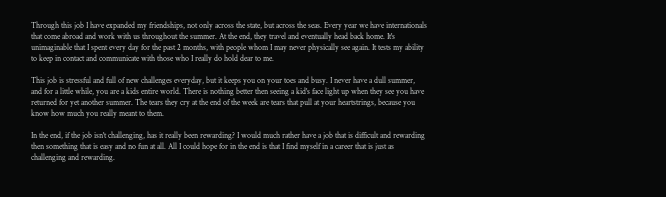Through this job I have expanded my friendships, not only across the state, but across the seas. Every year we have internationals that come abroad and work with us throughout the summer. At the end, they travel and eventually head back home. It's unimaginable that I spent every day for the past 2 months, with people whom I may never physically see again. It tests my ability to keep in contact and communicate with those who I really do hold dear to me.

This job is stressful and full of new challenges everyday, but it keeps you on your toes and busy. I never have a dull summer, and for a little while, you are a kids entire world. There is nothing better then seeing a kid's face light up when they see you have returned for yet another summer. The tears they cry at the end of the week are tears that pull at your heartstrings, because you know how much you really meant to them.

In the end, if the job isn't challenging, has it really been rewarding? I would much rather have a job that is difficult and rewarding then something that is easy and no fun at all. All I could hope for in the end is that I find myself in a career that is just as challenging and rewarding.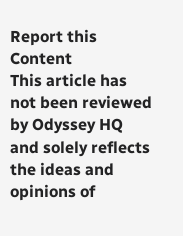Report this Content
This article has not been reviewed by Odyssey HQ and solely reflects the ideas and opinions of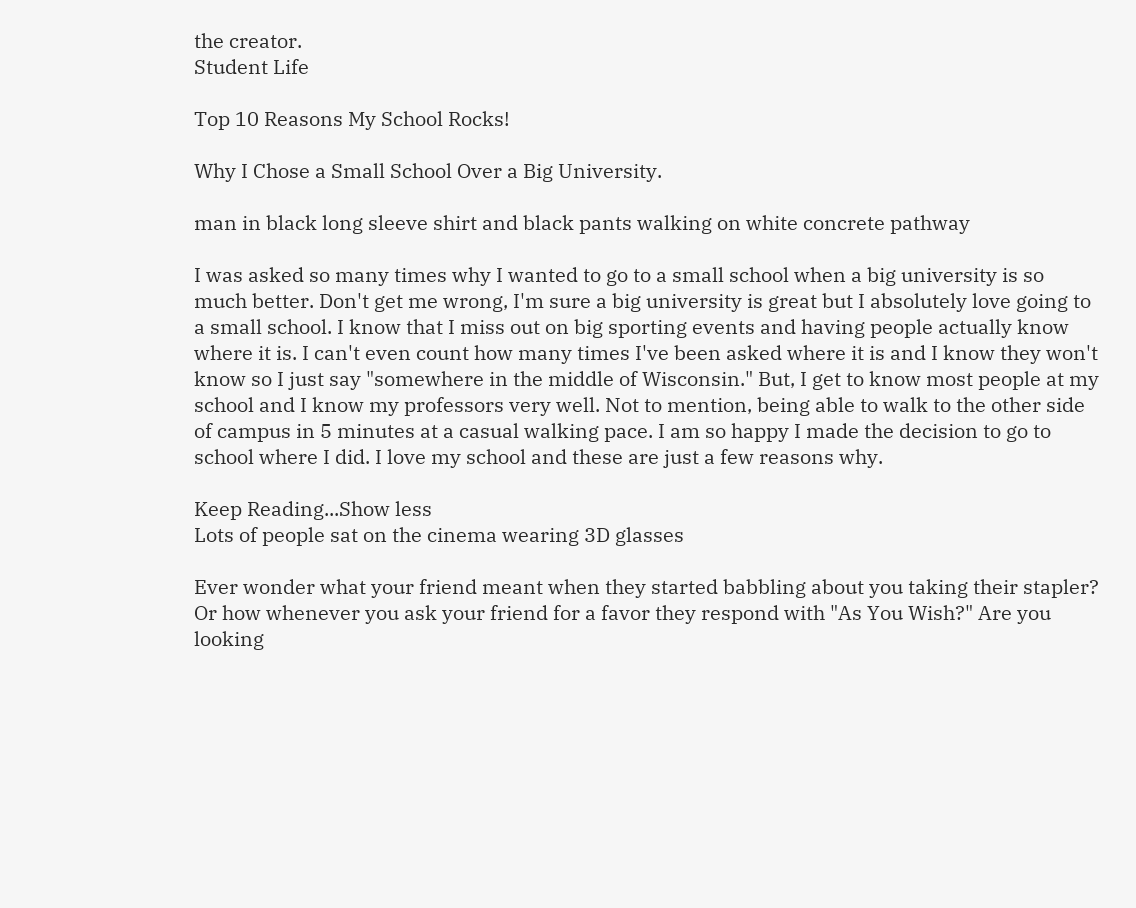the creator.
Student Life

Top 10 Reasons My School Rocks!

Why I Chose a Small School Over a Big University.

man in black long sleeve shirt and black pants walking on white concrete pathway

I was asked so many times why I wanted to go to a small school when a big university is so much better. Don't get me wrong, I'm sure a big university is great but I absolutely love going to a small school. I know that I miss out on big sporting events and having people actually know where it is. I can't even count how many times I've been asked where it is and I know they won't know so I just say "somewhere in the middle of Wisconsin." But, I get to know most people at my school and I know my professors very well. Not to mention, being able to walk to the other side of campus in 5 minutes at a casual walking pace. I am so happy I made the decision to go to school where I did. I love my school and these are just a few reasons why.

Keep Reading...Show less
Lots of people sat on the cinema wearing 3D glasses

Ever wonder what your friend meant when they started babbling about you taking their stapler? Or how whenever you ask your friend for a favor they respond with "As You Wish?" Are you looking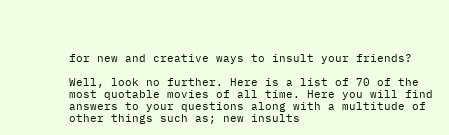for new and creative ways to insult your friends?

Well, look no further. Here is a list of 70 of the most quotable movies of all time. Here you will find answers to your questions along with a multitude of other things such as; new insults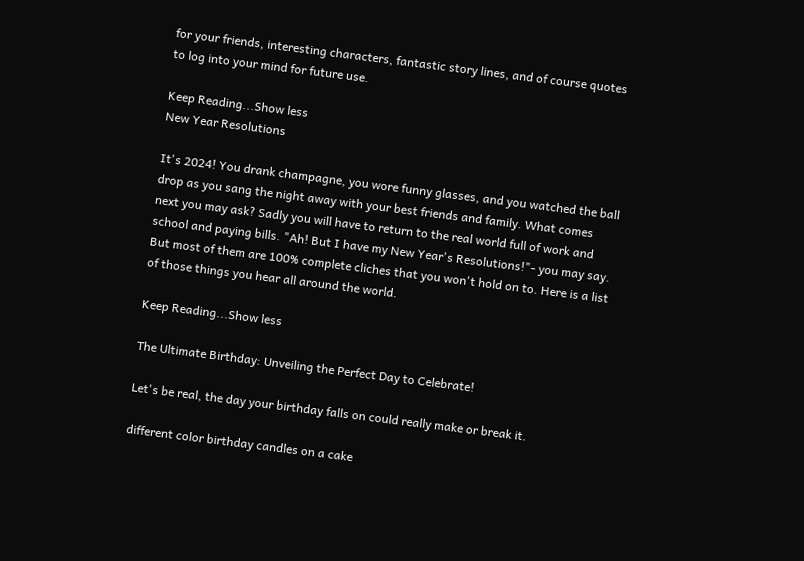for your friends, interesting characters, fantastic story lines, and of course quotes to log into your mind for future use.

Keep Reading...Show less
New Year Resolutions

It's 2024! You drank champagne, you wore funny glasses, and you watched the ball drop as you sang the night away with your best friends and family. What comes next you may ask? Sadly you will have to return to the real world full of work and school and paying bills. "Ah! But I have my New Year's Resolutions!"- you may say. But most of them are 100% complete cliches that you won't hold on to. Here is a list of those things you hear all around the world.

Keep Reading...Show less

The Ultimate Birthday: Unveiling the Perfect Day to Celebrate!

Let's be real, the day your birthday falls on could really make or break it.

different color birthday candles on a cake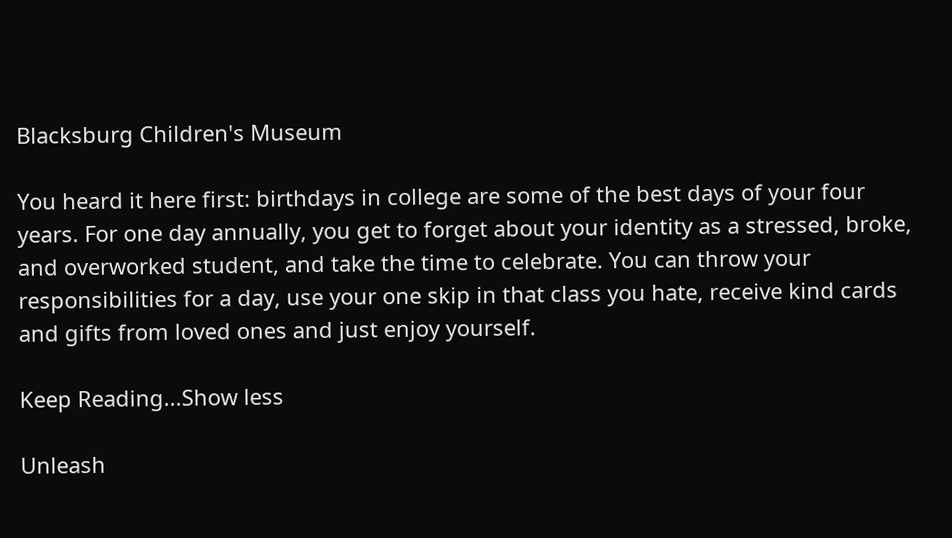Blacksburg Children's Museum

You heard it here first: birthdays in college are some of the best days of your four years. For one day annually, you get to forget about your identity as a stressed, broke, and overworked student, and take the time to celebrate. You can throw your responsibilities for a day, use your one skip in that class you hate, receive kind cards and gifts from loved ones and just enjoy yourself.

Keep Reading...Show less

Unleash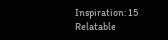Inspiration: 15 Relatable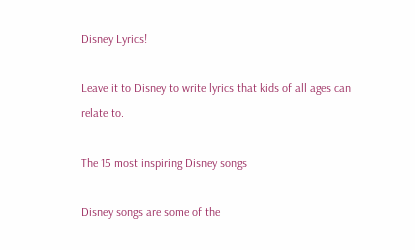Disney Lyrics!

Leave it to Disney to write lyrics that kids of all ages can relate to.

The 15 most inspiring Disney songs

Disney songs are some of the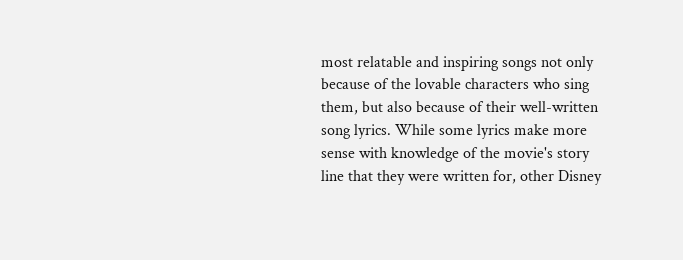most relatable and inspiring songs not only because of the lovable characters who sing them, but also because of their well-written song lyrics. While some lyrics make more sense with knowledge of the movie's story line that they were written for, other Disney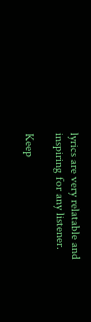lyrics are very relatable and inspiring for any listener.

Keep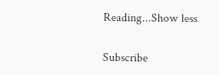Reading...Show less

Subscribe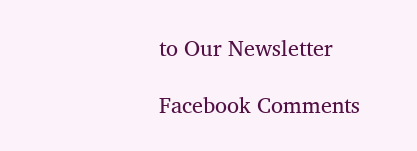to Our Newsletter

Facebook Comments